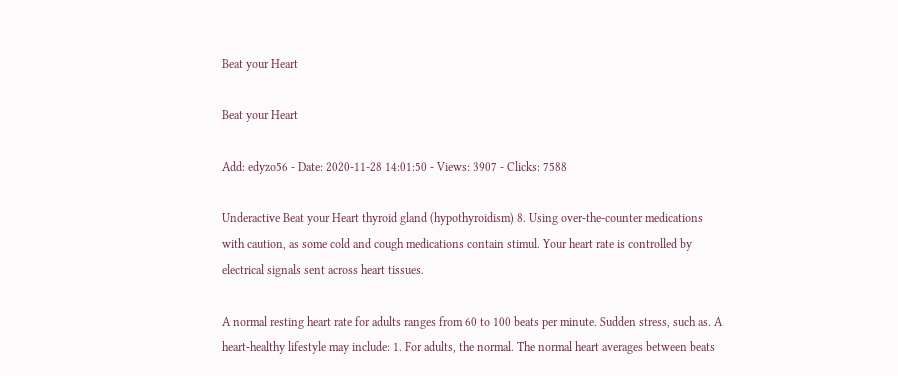Beat your Heart

Beat your Heart

Add: edyzo56 - Date: 2020-11-28 14:01:50 - Views: 3907 - Clicks: 7588

Underactive Beat your Heart thyroid gland (hypothyroidism) 8. Using over-the-counter medications with caution, as some cold and cough medications contain stimul. Your heart rate is controlled by electrical signals sent across heart tissues.

A normal resting heart rate for adults ranges from 60 to 100 beats per minute. Sudden stress, such as. A heart-healthy lifestyle may include: 1. For adults, the normal. The normal heart averages between beats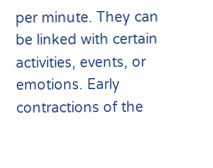per minute. They can be linked with certain activities, events, or emotions. Early contractions of the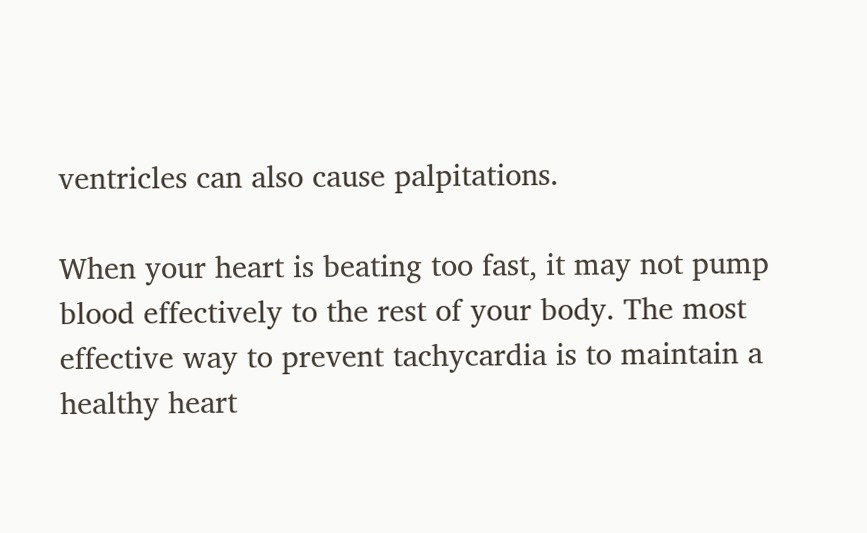ventricles can also cause palpitations.

When your heart is beating too fast, it may not pump blood effectively to the rest of your body. The most effective way to prevent tachycardia is to maintain a healthy heart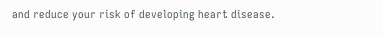and reduce your risk of developing heart disease.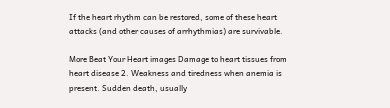If the heart rhythm can be restored, some of these heart attacks (and other causes of arrhythmias) are survivable.

More Beat Your Heart images Damage to heart tissues from heart disease 2. Weakness and tiredness when anemia is present. Sudden death, usually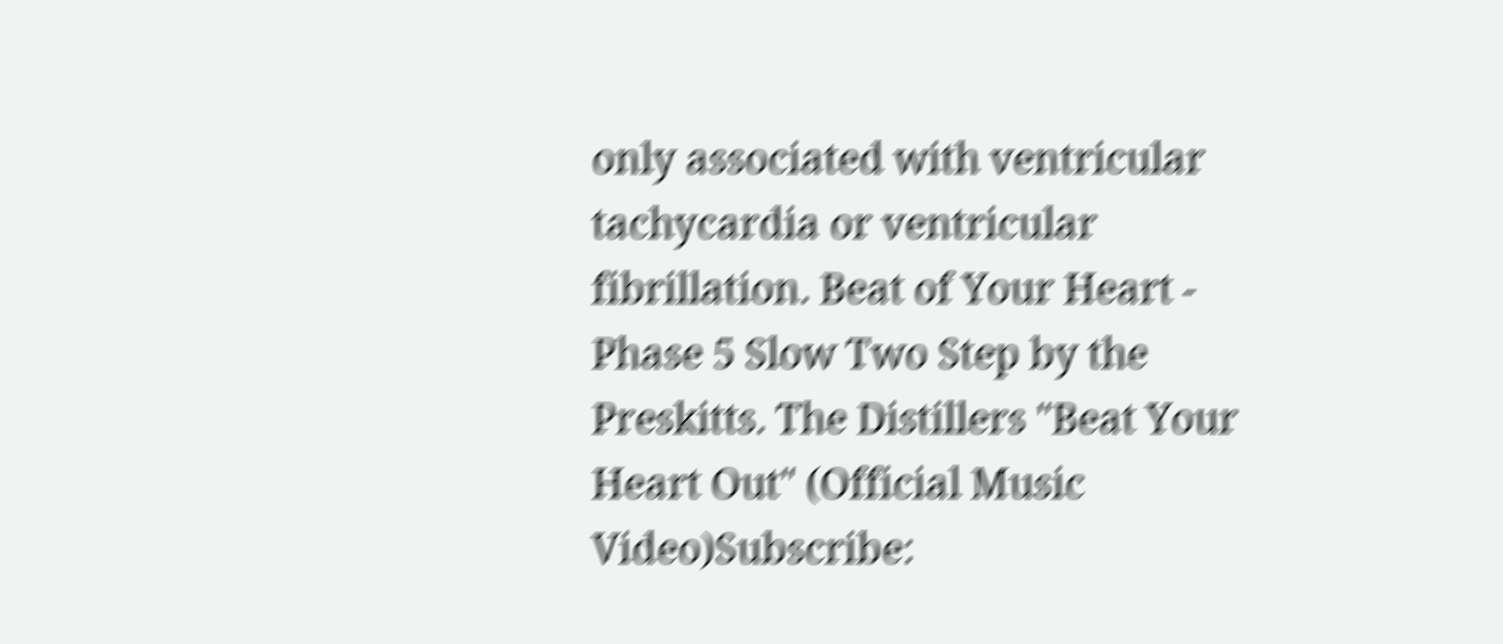only associated with ventricular tachycardia or ventricular fibrillation. Beat of Your Heart - Phase 5 Slow Two Step by the Preskitts. The Distillers "Beat Your Heart Out" (Official Music Video)Subscribe: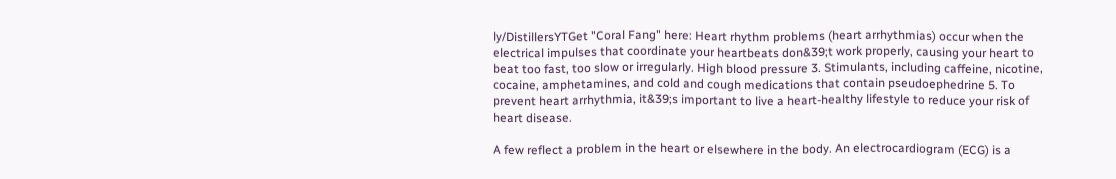ly/DistillersYTGet "Coral Fang" here: Heart rhythm problems (heart arrhythmias) occur when the electrical impulses that coordinate your heartbeats don&39;t work properly, causing your heart to beat too fast, too slow or irregularly. High blood pressure 3. Stimulants, including caffeine, nicotine, cocaine, amphetamines, and cold and cough medications that contain pseudoephedrine 5. To prevent heart arrhythmia, it&39;s important to live a heart-healthy lifestyle to reduce your risk of heart disease.

A few reflect a problem in the heart or elsewhere in the body. An electrocardiogram (ECG) is a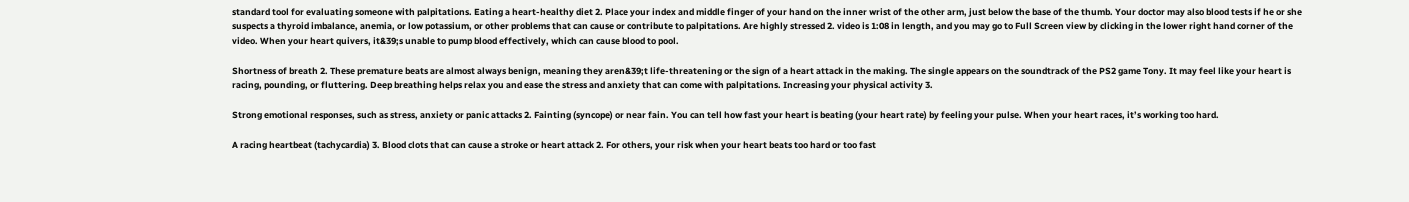standard tool for evaluating someone with palpitations. Eating a heart-healthy diet 2. Place your index and middle finger of your hand on the inner wrist of the other arm, just below the base of the thumb. Your doctor may also blood tests if he or she suspects a thyroid imbalance, anemia, or low potassium, or other problems that can cause or contribute to palpitations. Are highly stressed 2. video is 1:08 in length, and you may go to Full Screen view by clicking in the lower right hand corner of the video. When your heart quivers, it&39;s unable to pump blood effectively, which can cause blood to pool.

Shortness of breath 2. These premature beats are almost always benign, meaning they aren&39;t life-threatening or the sign of a heart attack in the making. The single appears on the soundtrack of the PS2 game Tony. It may feel like your heart is racing, pounding, or fluttering. Deep breathing helps relax you and ease the stress and anxiety that can come with palpitations. Increasing your physical activity 3.

Strong emotional responses, such as stress, anxiety or panic attacks 2. Fainting (syncope) or near fain. You can tell how fast your heart is beating (your heart rate) by feeling your pulse. When your heart races, it’s working too hard.

A racing heartbeat (tachycardia) 3. Blood clots that can cause a stroke or heart attack 2. For others, your risk when your heart beats too hard or too fast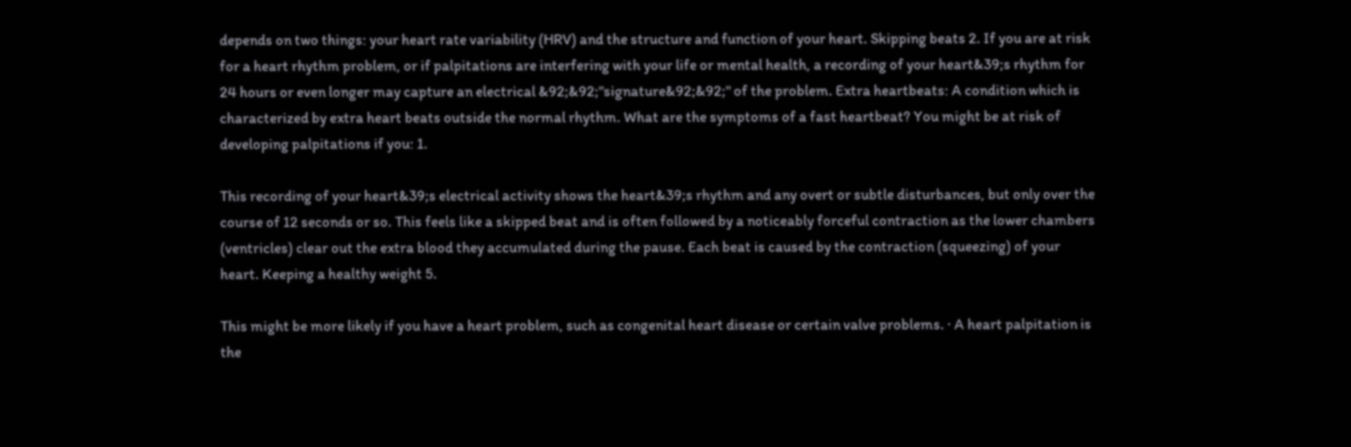depends on two things: your heart rate variability (HRV) and the structure and function of your heart. Skipping beats 2. If you are at risk for a heart rhythm problem, or if palpitations are interfering with your life or mental health, a recording of your heart&39;s rhythm for 24 hours or even longer may capture an electrical &92;&92;"signature&92;&92;" of the problem. Extra heartbeats: A condition which is characterized by extra heart beats outside the normal rhythm. What are the symptoms of a fast heartbeat? You might be at risk of developing palpitations if you: 1.

This recording of your heart&39;s electrical activity shows the heart&39;s rhythm and any overt or subtle disturbances, but only over the course of 12 seconds or so. This feels like a skipped beat and is often followed by a noticeably forceful contraction as the lower chambers (ventricles) clear out the extra blood they accumulated during the pause. Each beat is caused by the contraction (squeezing) of your heart. Keeping a healthy weight 5.

This might be more likely if you have a heart problem, such as congenital heart disease or certain valve problems. · A heart palpitation is the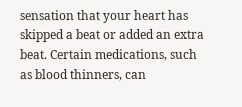sensation that your heart has skipped a beat or added an extra beat. Certain medications, such as blood thinners, can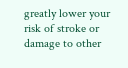greatly lower your risk of stroke or damage to other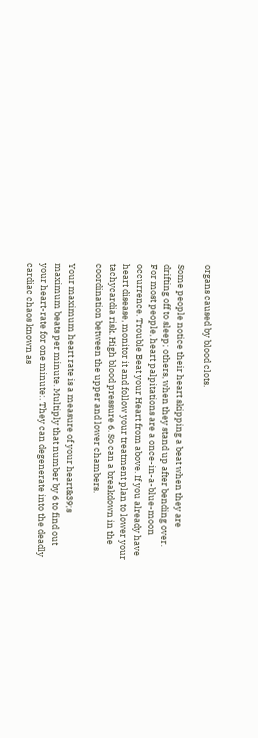organs caused by blood clots.

Some people notice their heart skipping a beat when they are drifting off to sleep; others, when they stand up after bending over. For most people, heart palpitations are a once-in-a-blue-moon occurrence. Trouble Beat your Heart from above. If you already have heart disease, monitor it and follow your treatment plan to lower your tachycardia risk. High blood pressure 6. So can a breakdown in the coordination between the upper and lower chambers.

Your maximum heart rate is a measure of your heart&39;s maximum beats per minute. Multiply that number by 6 to find out your heart-rate for one minute:. They can degenerate into the deadly cardiac chaos known as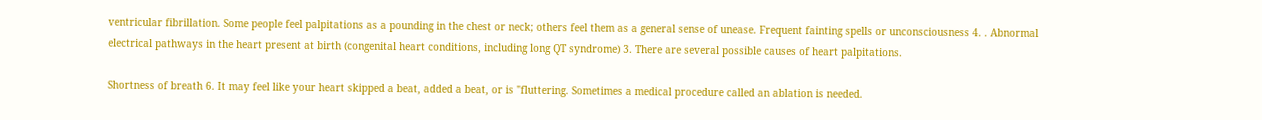ventricular fibrillation. Some people feel palpitations as a pounding in the chest or neck; others feel them as a general sense of unease. Frequent fainting spells or unconsciousness 4. . Abnormal electrical pathways in the heart present at birth (congenital heart conditions, including long QT syndrome) 3. There are several possible causes of heart palpitations.

Shortness of breath 6. It may feel like your heart skipped a beat, added a beat, or is "fluttering. Sometimes a medical procedure called an ablation is needed.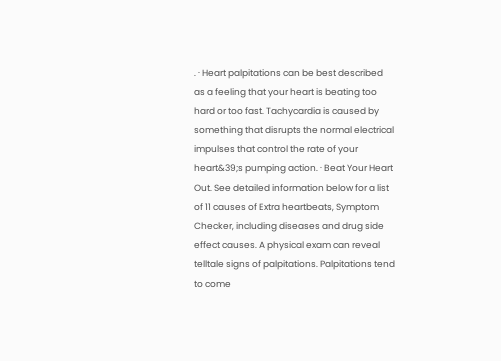. · Heart palpitations can be best described as a feeling that your heart is beating too hard or too fast. Tachycardia is caused by something that disrupts the normal electrical impulses that control the rate of your heart&39;s pumping action. · Beat Your Heart Out. See detailed information below for a list of 11 causes of Extra heartbeats, Symptom Checker, including diseases and drug side effect causes. A physical exam can reveal telltale signs of palpitations. Palpitations tend to come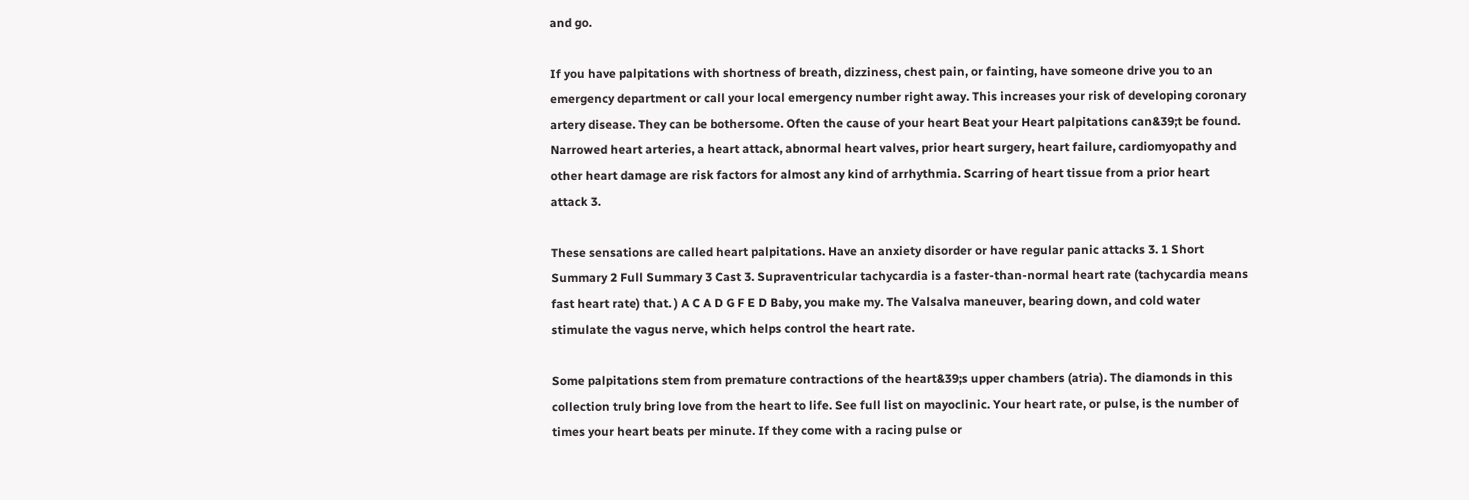and go.

If you have palpitations with shortness of breath, dizziness, chest pain, or fainting, have someone drive you to an emergency department or call your local emergency number right away. This increases your risk of developing coronary artery disease. They can be bothersome. Often the cause of your heart Beat your Heart palpitations can&39;t be found. Narrowed heart arteries, a heart attack, abnormal heart valves, prior heart surgery, heart failure, cardiomyopathy and other heart damage are risk factors for almost any kind of arrhythmia. Scarring of heart tissue from a prior heart attack 3.

These sensations are called heart palpitations. Have an anxiety disorder or have regular panic attacks 3. 1 Short Summary 2 Full Summary 3 Cast 3. Supraventricular tachycardia is a faster-than-normal heart rate (tachycardia means fast heart rate) that. ) A C A D G F E D Baby, you make my. The Valsalva maneuver, bearing down, and cold water stimulate the vagus nerve, which helps control the heart rate.

Some palpitations stem from premature contractions of the heart&39;s upper chambers (atria). The diamonds in this collection truly bring love from the heart to life. See full list on mayoclinic. Your heart rate, or pulse, is the number of times your heart beats per minute. If they come with a racing pulse or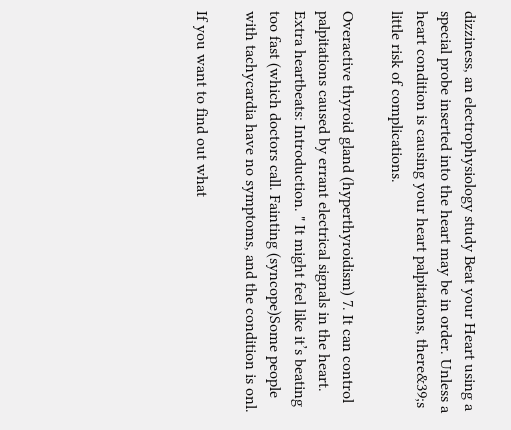dizziness, an electrophysiology study Beat your Heart using a special probe inserted into the heart may be in order. Unless a heart condition is causing your heart palpitations, there&39;s little risk of complications.

Overactive thyroid gland (hyperthyroidism) 7. It can control palpitations caused by errant electrical signals in the heart. Extra heartbeats: Introduction. " It might feel like it’s beating too fast (which doctors call. Fainting (syncope)Some people with tachycardia have no symptoms, and the condition is onl.

If you want to find out what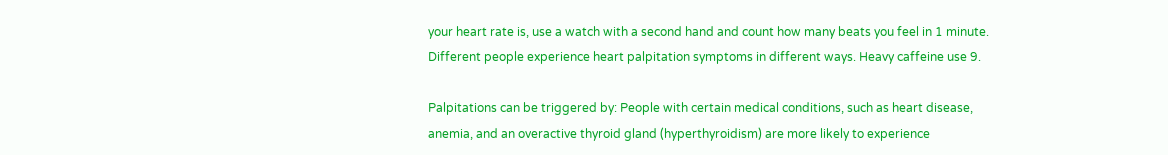your heart rate is, use a watch with a second hand and count how many beats you feel in 1 minute. Different people experience heart palpitation symptoms in different ways. Heavy caffeine use 9.

Palpitations can be triggered by: People with certain medical conditions, such as heart disease, anemia, and an overactive thyroid gland (hyperthyroidism) are more likely to experience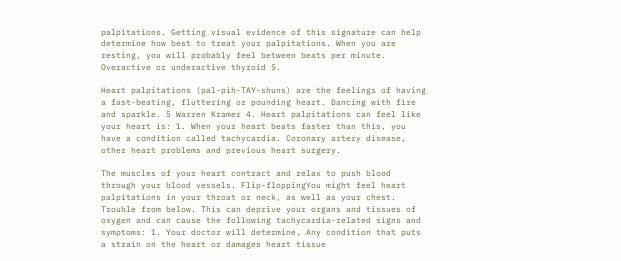palpitations. Getting visual evidence of this signature can help determine how best to treat your palpitations. When you are resting, you will probably feel between beats per minute. Overactive or underactive thyroid 5.

Heart palpitations (pal-pih-TAY-shuns) are the feelings of having a fast-beating, fluttering or pounding heart. Dancing with fire and sparkle. 5 Warren Kramer 4. Heart palpitations can feel like your heart is: 1. When your heart beats faster than this, you have a condition called tachycardia. Coronary artery disease, other heart problems and previous heart surgery.

The muscles of your heart contract and relax to push blood through your blood vessels. Flip-floppingYou might feel heart palpitations in your throat or neck, as well as your chest. Trouble from below. This can deprive your organs and tissues of oxygen and can cause the following tachycardia-related signs and symptoms: 1. Your doctor will determine. Any condition that puts a strain on the heart or damages heart tissue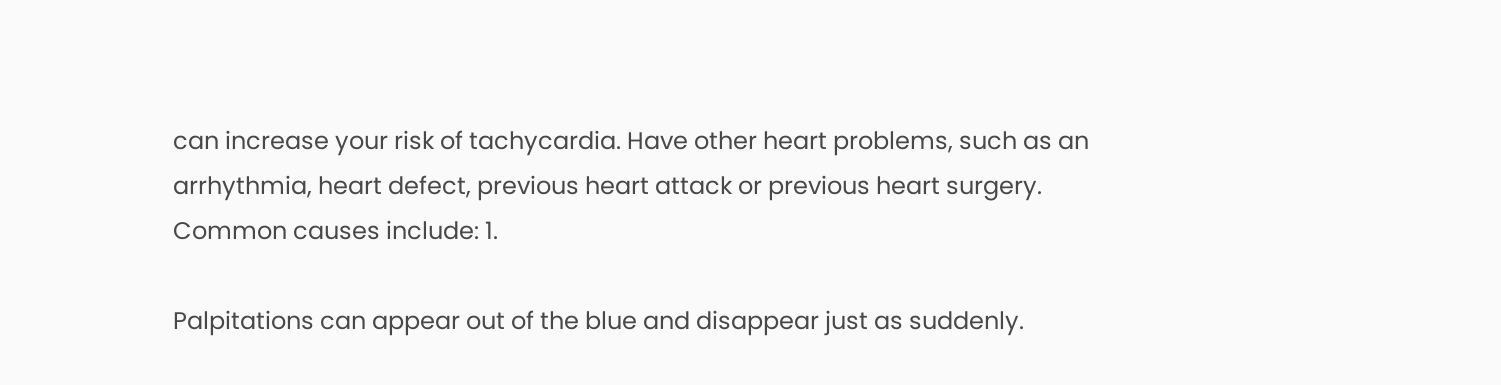can increase your risk of tachycardia. Have other heart problems, such as an arrhythmia, heart defect, previous heart attack or previous heart surgery. Common causes include: 1.

Palpitations can appear out of the blue and disappear just as suddenly.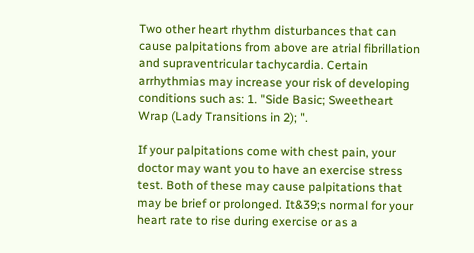Two other heart rhythm disturbances that can cause palpitations from above are atrial fibrillation and supraventricular tachycardia. Certain arrhythmias may increase your risk of developing conditions such as: 1. "Side Basic; Sweetheart Wrap (Lady Transitions in 2); ".

If your palpitations come with chest pain, your doctor may want you to have an exercise stress test. Both of these may cause palpitations that may be brief or prolonged. It&39;s normal for your heart rate to rise during exercise or as a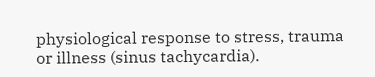physiological response to stress, trauma or illness (sinus tachycardia).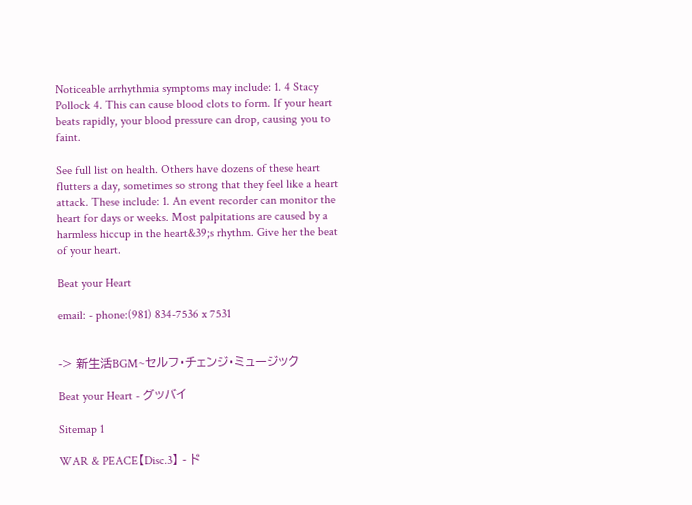Noticeable arrhythmia symptoms may include: 1. 4 Stacy Pollock 4. This can cause blood clots to form. If your heart beats rapidly, your blood pressure can drop, causing you to faint.

See full list on health. Others have dozens of these heart flutters a day, sometimes so strong that they feel like a heart attack. These include: 1. An event recorder can monitor the heart for days or weeks. Most palpitations are caused by a harmless hiccup in the heart&39;s rhythm. Give her the beat of your heart.

Beat your Heart

email: - phone:(981) 834-7536 x 7531


-> 新生活BGM~セルフ・チェンジ・ミュージック

Beat your Heart - グッバイ

Sitemap 1

WAR & PEACE【Disc.3】 - ド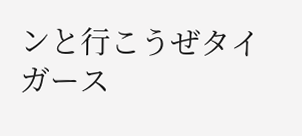ンと行こうぜタイガース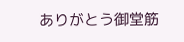ありがとう御堂筋